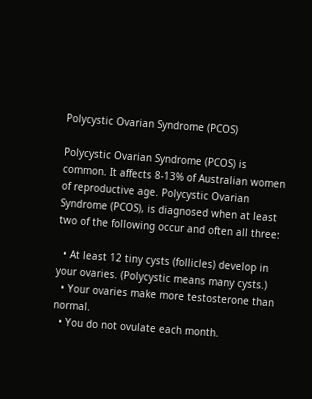Polycystic Ovarian Syndrome (PCOS)

Polycystic Ovarian Syndrome (PCOS) is common. It affects 8-13% of Australian women of reproductive age. Polycystic Ovarian Syndrome (PCOS), is diagnosed when at least two of the following occur and often all three:

  • At least 12 tiny cysts (follicles) develop in your ovaries. (Polycystic means many cysts.)
  • Your ovaries make more testosterone than normal.
  • You do not ovulate each month.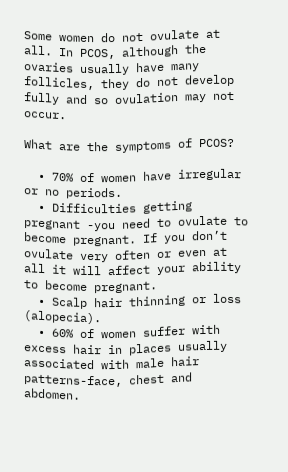Some women do not ovulate at all. In PCOS, although the ovaries usually have many follicles, they do not develop fully and so ovulation may not occur.

What are the symptoms of PCOS?

  • 70% of women have irregular or no periods.
  • Difficulties getting pregnant -you need to ovulate to become pregnant. If you don’t ovulate very often or even at all it will affect your ability to become pregnant.
  • Scalp hair thinning or loss (alopecia).
  • 60% of women suffer with excess hair in places usually associated with male hair patterns-face, chest and abdomen.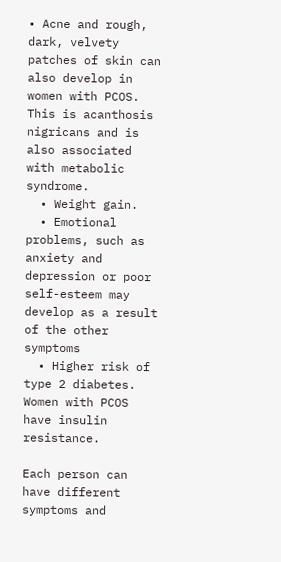• Acne and rough, dark, velvety patches of skin can also develop in women with PCOS. This is acanthosis nigricans and is also associated with metabolic syndrome.
  • Weight gain.
  • Emotional problems, such as anxiety and depression or poor self-esteem may develop as a result of the other symptoms
  • Higher risk of type 2 diabetes. Women with PCOS have insulin resistance.

Each person can have different symptoms and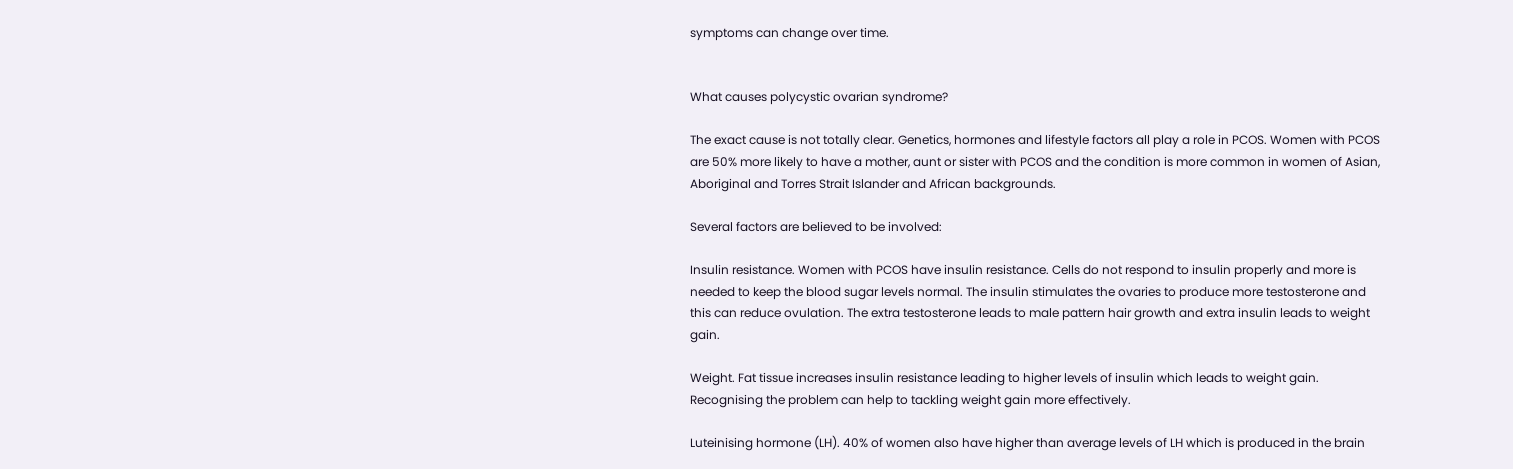symptoms can change over time.


What causes polycystic ovarian syndrome?

The exact cause is not totally clear. Genetics, hormones and lifestyle factors all play a role in PCOS. Women with PCOS are 50% more likely to have a mother, aunt or sister with PCOS and the condition is more common in women of Asian, Aboriginal and Torres Strait Islander and African backgrounds.

Several factors are believed to be involved:

Insulin resistance. Women with PCOS have insulin resistance. Cells do not respond to insulin properly and more is needed to keep the blood sugar levels normal. The insulin stimulates the ovaries to produce more testosterone and this can reduce ovulation. The extra testosterone leads to male pattern hair growth and extra insulin leads to weight gain.

Weight. Fat tissue increases insulin resistance leading to higher levels of insulin which leads to weight gain. Recognising the problem can help to tackling weight gain more effectively.

Luteinising hormone (LH). 40% of women also have higher than average levels of LH which is produced in the brain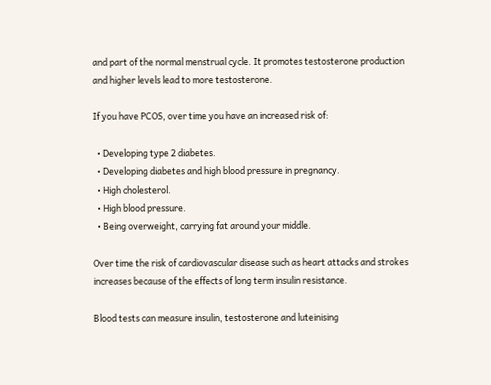and part of the normal menstrual cycle. It promotes testosterone production and higher levels lead to more testosterone.

If you have PCOS, over time you have an increased risk of:

  • Developing type 2 diabetes.
  • Developing diabetes and high blood pressure in pregnancy.
  • High cholesterol.
  • High blood pressure.
  • Being overweight, carrying fat around your middle.

Over time the risk of cardiovascular disease such as heart attacks and strokes increases because of the effects of long term insulin resistance.

Blood tests can measure insulin, testosterone and luteinising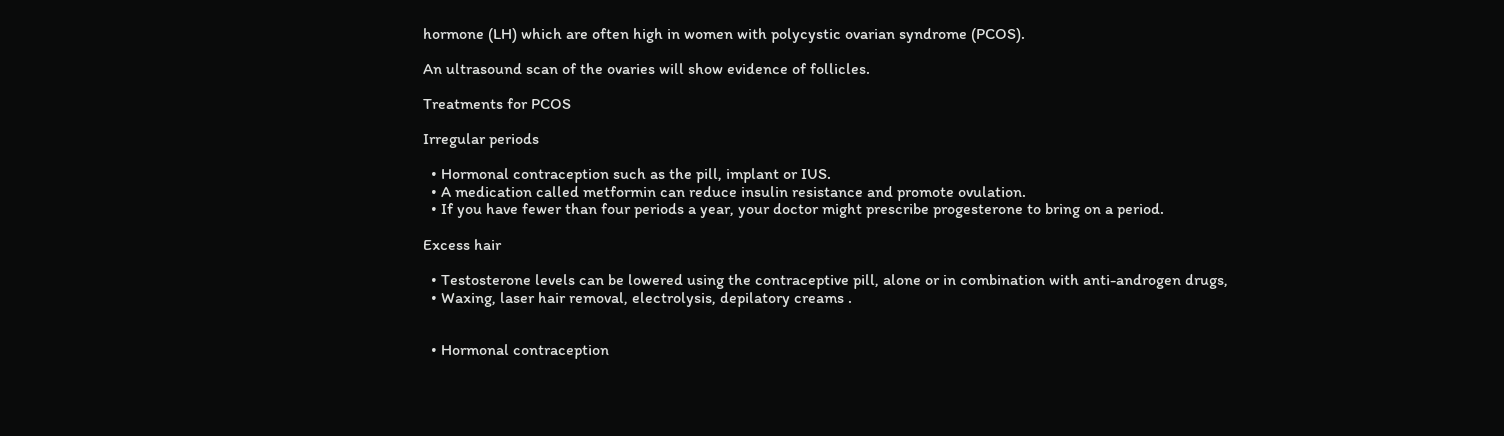hormone (LH) which are often high in women with polycystic ovarian syndrome (PCOS).

An ultrasound scan of the ovaries will show evidence of follicles.

Treatments for PCOS

Irregular periods

  • Hormonal contraception such as the pill, implant or IUS.
  • A medication called metformin can reduce insulin resistance and promote ovulation.
  • If you have fewer than four periods a year, your doctor might prescribe progesterone to bring on a period.

Excess hair

  • Testosterone levels can be lowered using the contraceptive pill, alone or in combination with anti-androgen drugs,
  • Waxing, laser hair removal, electrolysis, depilatory creams .


  • Hormonal contraception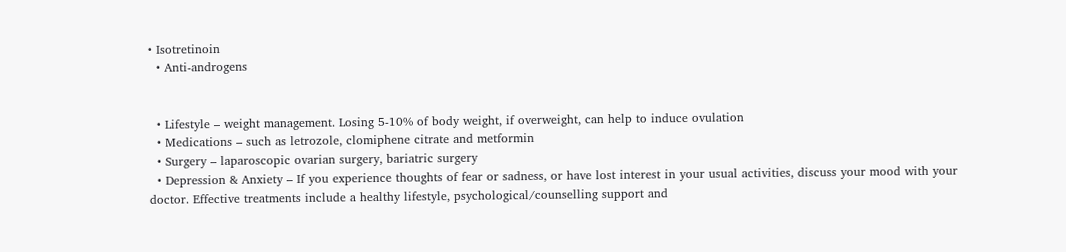• Isotretinoin
  • Anti-androgens


  • Lifestyle – weight management. Losing 5-10% of body weight, if overweight, can help to induce ovulation
  • Medications – such as letrozole, clomiphene citrate and metformin
  • Surgery – laparoscopic ovarian surgery, bariatric surgery
  • Depression & Anxiety – If you experience thoughts of fear or sadness, or have lost interest in your usual activities, discuss your mood with your doctor. Effective treatments include a healthy lifestyle, psychological/counselling support and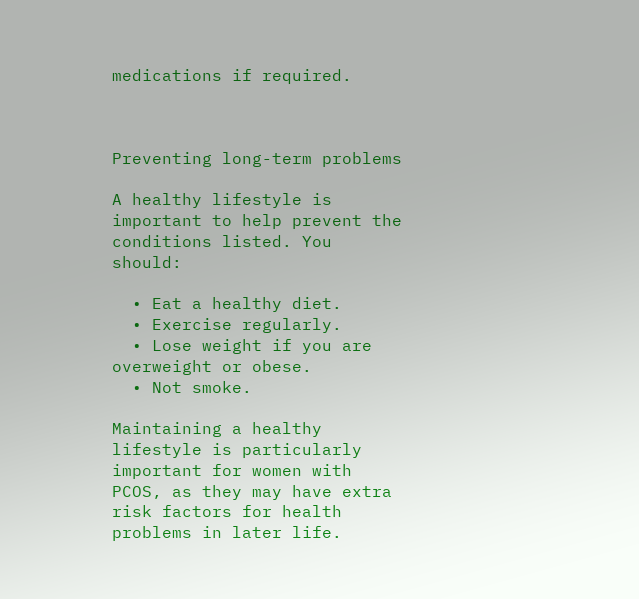medications if required.



Preventing long-term problems

A healthy lifestyle is important to help prevent the conditions listed. You should:

  • Eat a healthy diet.
  • Exercise regularly.
  • Lose weight if you are overweight or obese.
  • Not smoke.

Maintaining a healthy lifestyle is particularly important for women with PCOS, as they may have extra risk factors for health problems in later life.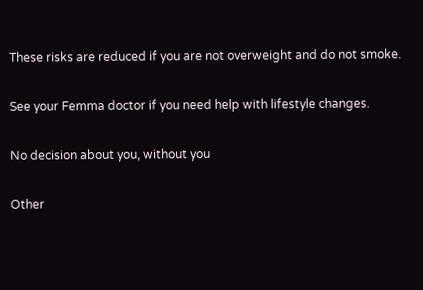These risks are reduced if you are not overweight and do not smoke.

See your Femma doctor if you need help with lifestyle changes.

No decision about you, without you

Other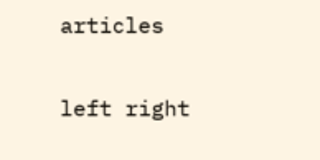articles

left right